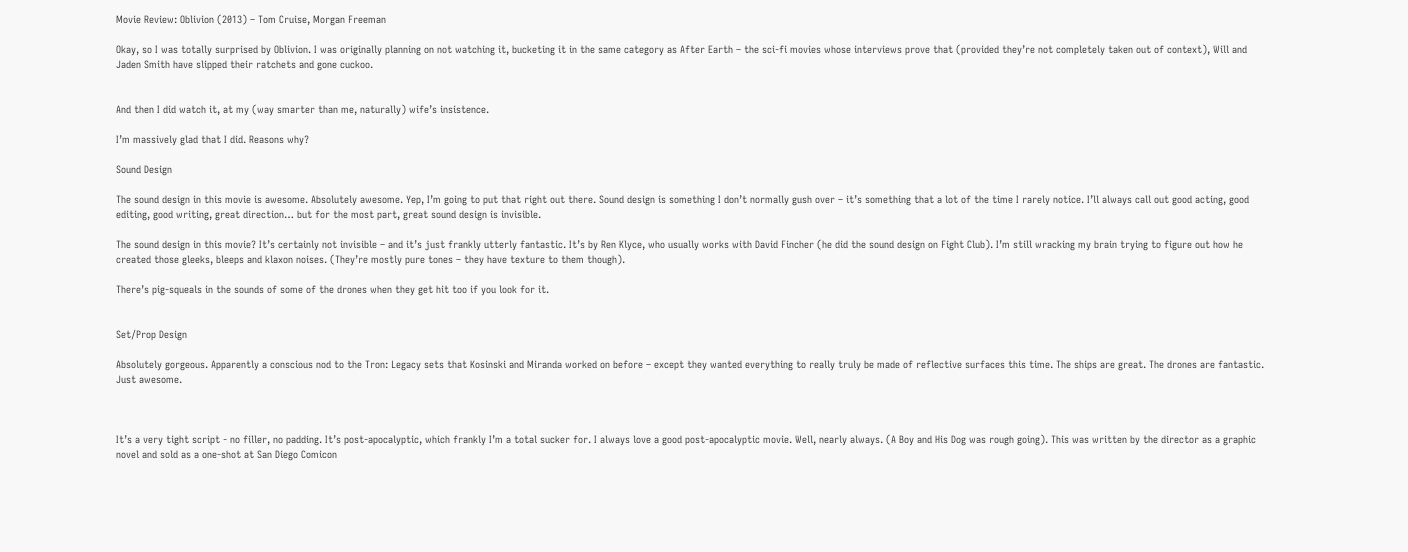Movie Review: Oblivion (2013) – Tom Cruise, Morgan Freeman

Okay, so I was totally surprised by Oblivion. I was originally planning on not watching it, bucketing it in the same category as After Earth – the sci-fi movies whose interviews prove that (provided they’re not completely taken out of context), Will and Jaden Smith have slipped their ratchets and gone cuckoo.


And then I did watch it, at my (way smarter than me, naturally) wife’s insistence.

I’m massively glad that I did. Reasons why?

Sound Design

The sound design in this movie is awesome. Absolutely awesome. Yep, I’m going to put that right out there. Sound design is something I don’t normally gush over – it’s something that a lot of the time I rarely notice. I’ll always call out good acting, good editing, good writing, great direction… but for the most part, great sound design is invisible.

The sound design in this movie? It’s certainly not invisible – and it’s just frankly utterly fantastic. It’s by Ren Klyce, who usually works with David Fincher (he did the sound design on Fight Club). I’m still wracking my brain trying to figure out how he created those gleeks, bleeps and klaxon noises. (They’re mostly pure tones – they have texture to them though).

There’s pig-squeals in the sounds of some of the drones when they get hit too if you look for it.


Set/Prop Design

Absolutely gorgeous. Apparently a conscious nod to the Tron: Legacy sets that Kosinski and Miranda worked on before – except they wanted everything to really truly be made of reflective surfaces this time. The ships are great. The drones are fantastic. Just awesome.



It’s a very tight script - no filler, no padding. It’s post-apocalyptic, which frankly I’m a total sucker for. I always love a good post-apocalyptic movie. Well, nearly always. (A Boy and His Dog was rough going). This was written by the director as a graphic novel and sold as a one-shot at San Diego Comicon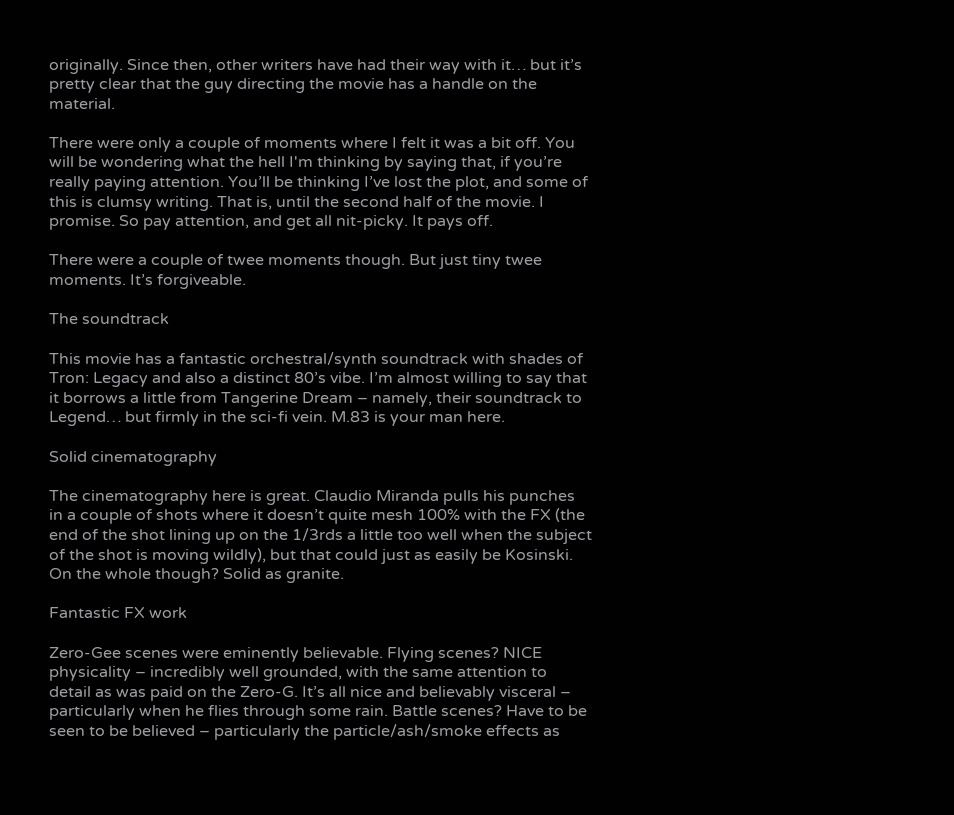originally. Since then, other writers have had their way with it… but it’s pretty clear that the guy directing the movie has a handle on the material.

There were only a couple of moments where I felt it was a bit off. You will be wondering what the hell I'm thinking by saying that, if you’re really paying attention. You’ll be thinking I’ve lost the plot, and some of this is clumsy writing. That is, until the second half of the movie. I promise. So pay attention, and get all nit-picky. It pays off.

There were a couple of twee moments though. But just tiny twee moments. It’s forgiveable.

The soundtrack

This movie has a fantastic orchestral/synth soundtrack with shades of Tron: Legacy and also a distinct 80’s vibe. I’m almost willing to say that it borrows a little from Tangerine Dream – namely, their soundtrack to Legend… but firmly in the sci-fi vein. M.83 is your man here.

Solid cinematography

The cinematography here is great. Claudio Miranda pulls his punches in a couple of shots where it doesn’t quite mesh 100% with the FX (the end of the shot lining up on the 1/3rds a little too well when the subject of the shot is moving wildly), but that could just as easily be Kosinski. On the whole though? Solid as granite.

Fantastic FX work

Zero-Gee scenes were eminently believable. Flying scenes? NICE physicality – incredibly well grounded, with the same attention to detail as was paid on the Zero-G. It’s all nice and believably visceral – particularly when he flies through some rain. Battle scenes? Have to be seen to be believed – particularly the particle/ash/smoke effects as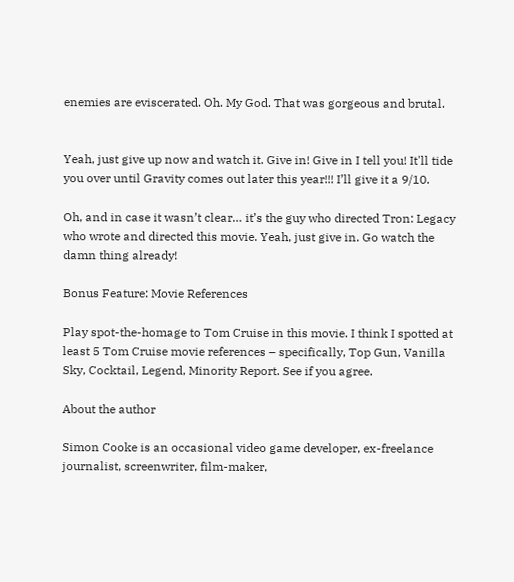enemies are eviscerated. Oh. My God. That was gorgeous and brutal.


Yeah, just give up now and watch it. Give in! Give in I tell you! It'll tide you over until Gravity comes out later this year!!! I’ll give it a 9/10.

Oh, and in case it wasn’t clear… it’s the guy who directed Tron: Legacy who wrote and directed this movie. Yeah, just give in. Go watch the damn thing already!

Bonus Feature: Movie References

Play spot-the-homage to Tom Cruise in this movie. I think I spotted at least 5 Tom Cruise movie references – specifically, Top Gun, Vanilla Sky, Cocktail, Legend, Minority Report. See if you agree.

About the author

Simon Cooke is an occasional video game developer, ex-freelance journalist, screenwriter, film-maker,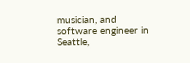musician, and software engineer in Seattle,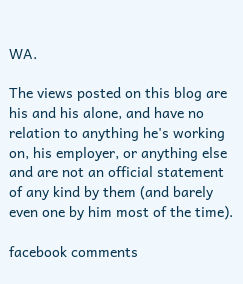WA.

The views posted on this blog are his and his alone, and have no relation to anything he's working on, his employer, or anything else and are not an official statement of any kind by them (and barely even one by him most of the time).

facebook comments